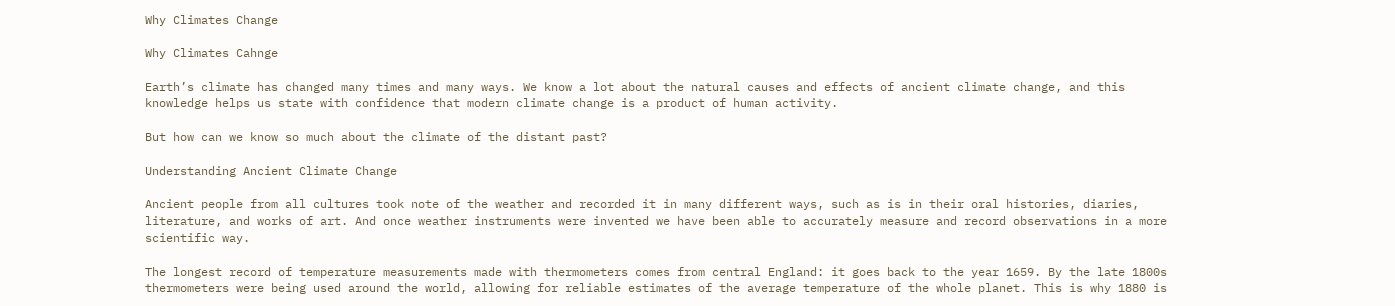Why Climates Change

Why Climates Cahnge

Earth’s climate has changed many times and many ways. We know a lot about the natural causes and effects of ancient climate change, and this knowledge helps us state with confidence that modern climate change is a product of human activity.

But how can we know so much about the climate of the distant past?

Understanding Ancient Climate Change

Ancient people from all cultures took note of the weather and recorded it in many different ways, such as is in their oral histories, diaries, literature, and works of art. And once weather instruments were invented we have been able to accurately measure and record observations in a more scientific way.

The longest record of temperature measurements made with thermometers comes from central England: it goes back to the year 1659. By the late 1800s thermometers were being used around the world, allowing for reliable estimates of the average temperature of the whole planet. This is why 1880 is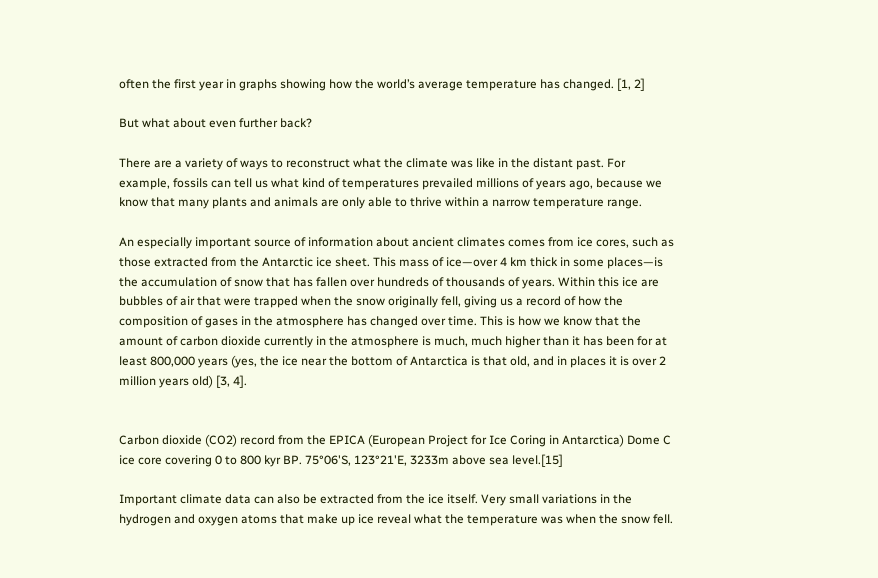often the first year in graphs showing how the world’s average temperature has changed. [1, 2]

But what about even further back?

There are a variety of ways to reconstruct what the climate was like in the distant past. For example, fossils can tell us what kind of temperatures prevailed millions of years ago, because we know that many plants and animals are only able to thrive within a narrow temperature range.

An especially important source of information about ancient climates comes from ice cores, such as those extracted from the Antarctic ice sheet. This mass of ice—over 4 km thick in some places—is the accumulation of snow that has fallen over hundreds of thousands of years. Within this ice are bubbles of air that were trapped when the snow originally fell, giving us a record of how the composition of gases in the atmosphere has changed over time. This is how we know that the amount of carbon dioxide currently in the atmosphere is much, much higher than it has been for at least 800,000 years (yes, the ice near the bottom of Antarctica is that old, and in places it is over 2 million years old) [3, 4].


Carbon dioxide (CO2) record from the EPICA (European Project for Ice Coring in Antarctica) Dome C ice core covering 0 to 800 kyr BP. 75°06'S, 123°21'E, 3233m above sea level.[15]

Important climate data can also be extracted from the ice itself. Very small variations in the hydrogen and oxygen atoms that make up ice reveal what the temperature was when the snow fell.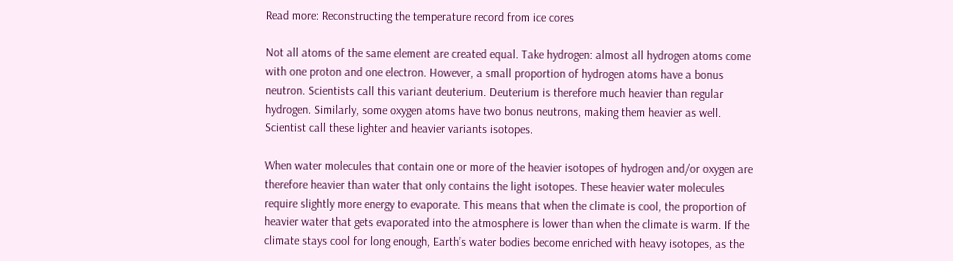Read more: Reconstructing the temperature record from ice cores

Not all atoms of the same element are created equal. Take hydrogen: almost all hydrogen atoms come with one proton and one electron. However, a small proportion of hydrogen atoms have a bonus neutron. Scientists call this variant deuterium. Deuterium is therefore much heavier than regular hydrogen. Similarly, some oxygen atoms have two bonus neutrons, making them heavier as well. Scientist call these lighter and heavier variants isotopes.

When water molecules that contain one or more of the heavier isotopes of hydrogen and/or oxygen are therefore heavier than water that only contains the light isotopes. These heavier water molecules require slightly more energy to evaporate. This means that when the climate is cool, the proportion of heavier water that gets evaporated into the atmosphere is lower than when the climate is warm. If the climate stays cool for long enough, Earth’s water bodies become enriched with heavy isotopes, as the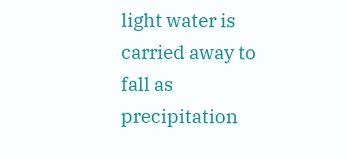light water is carried away to fall as precipitation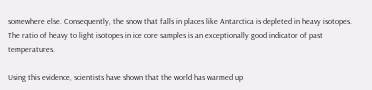somewhere else. Consequently, the snow that falls in places like Antarctica is depleted in heavy isotopes. The ratio of heavy to light isotopes in ice core samples is an exceptionally good indicator of past temperatures.

Using this evidence, scientists have shown that the world has warmed up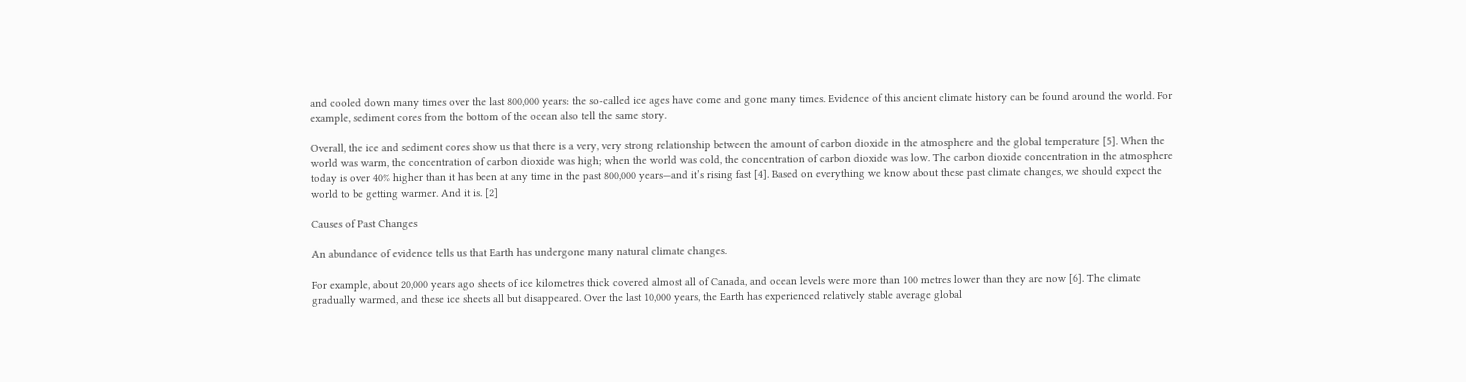and cooled down many times over the last 800,000 years: the so-called ice ages have come and gone many times. Evidence of this ancient climate history can be found around the world. For example, sediment cores from the bottom of the ocean also tell the same story.

Overall, the ice and sediment cores show us that there is a very, very strong relationship between the amount of carbon dioxide in the atmosphere and the global temperature [5]. When the world was warm, the concentration of carbon dioxide was high; when the world was cold, the concentration of carbon dioxide was low. The carbon dioxide concentration in the atmosphere today is over 40% higher than it has been at any time in the past 800,000 years—and it’s rising fast [4]. Based on everything we know about these past climate changes, we should expect the world to be getting warmer. And it is. [2]

Causes of Past Changes

An abundance of evidence tells us that Earth has undergone many natural climate changes.

For example, about 20,000 years ago sheets of ice kilometres thick covered almost all of Canada, and ocean levels were more than 100 metres lower than they are now [6]. The climate gradually warmed, and these ice sheets all but disappeared. Over the last 10,000 years, the Earth has experienced relatively stable average global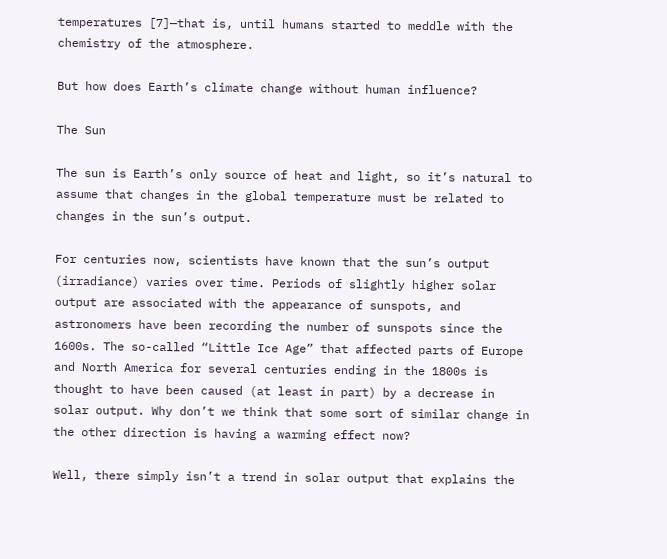temperatures [7]—that is, until humans started to meddle with the chemistry of the atmosphere.

But how does Earth’s climate change without human influence?

The Sun

The sun is Earth’s only source of heat and light, so it’s natural to assume that changes in the global temperature must be related to changes in the sun’s output.

For centuries now, scientists have known that the sun’s output (irradiance) varies over time. Periods of slightly higher solar output are associated with the appearance of sunspots, and astronomers have been recording the number of sunspots since the 1600s. The so-called “Little Ice Age” that affected parts of Europe and North America for several centuries ending in the 1800s is thought to have been caused (at least in part) by a decrease in solar output. Why don’t we think that some sort of similar change in the other direction is having a warming effect now?

Well, there simply isn’t a trend in solar output that explains the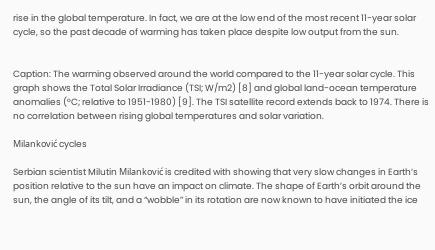rise in the global temperature. In fact, we are at the low end of the most recent 11-year solar cycle, so the past decade of warming has taken place despite low output from the sun.


Caption: The warming observed around the world compared to the 11-year solar cycle. This graph shows the Total Solar Irradiance (TSI; W/m2) [8] and global land-ocean temperature anomalies (°C; relative to 1951-1980) [9]. The TSI satellite record extends back to 1974. There is no correlation between rising global temperatures and solar variation.

Milanković cycles

Serbian scientist Milutin Milanković is credited with showing that very slow changes in Earth’s position relative to the sun have an impact on climate. The shape of Earth’s orbit around the sun, the angle of its tilt, and a “wobble” in its rotation are now known to have initiated the ice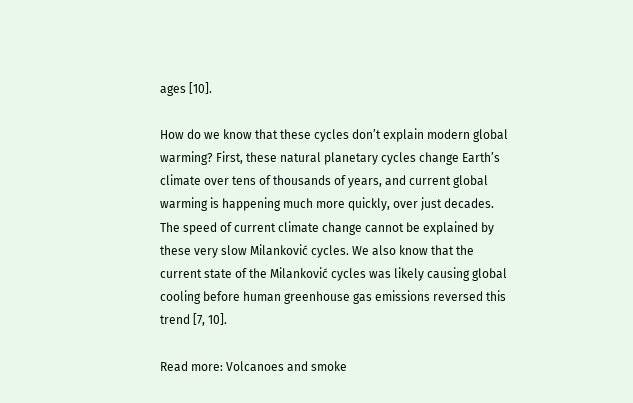ages [10].

How do we know that these cycles don’t explain modern global warming? First, these natural planetary cycles change Earth’s climate over tens of thousands of years, and current global warming is happening much more quickly, over just decades. The speed of current climate change cannot be explained by these very slow Milanković cycles. We also know that the current state of the Milanković cycles was likely causing global cooling before human greenhouse gas emissions reversed this trend [7, 10].

Read more: Volcanoes and smoke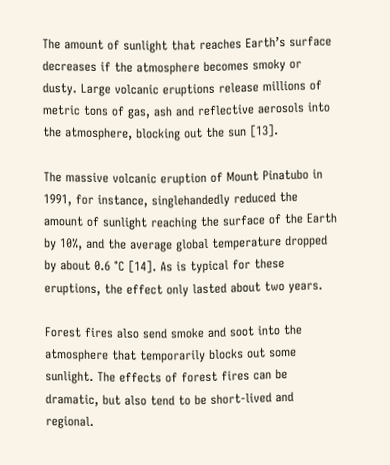The amount of sunlight that reaches Earth’s surface decreases if the atmosphere becomes smoky or dusty. Large volcanic eruptions release millions of metric tons of gas, ash and reflective aerosols into the atmosphere, blocking out the sun [13].

The massive volcanic eruption of Mount Pinatubo in 1991, for instance, singlehandedly reduced the amount of sunlight reaching the surface of the Earth by 10%, and the average global temperature dropped by about 0.6 °C [14]. As is typical for these eruptions, the effect only lasted about two years.

Forest fires also send smoke and soot into the atmosphere that temporarily blocks out some sunlight. The effects of forest fires can be dramatic, but also tend to be short-lived and regional.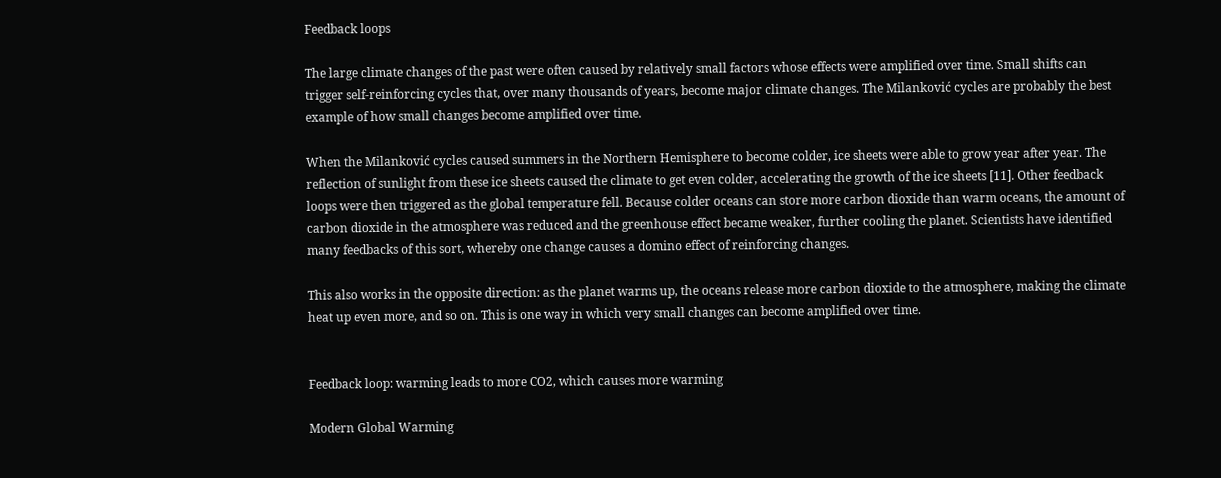Feedback loops

The large climate changes of the past were often caused by relatively small factors whose effects were amplified over time. Small shifts can trigger self-reinforcing cycles that, over many thousands of years, become major climate changes. The Milanković cycles are probably the best example of how small changes become amplified over time.

When the Milanković cycles caused summers in the Northern Hemisphere to become colder, ice sheets were able to grow year after year. The reflection of sunlight from these ice sheets caused the climate to get even colder, accelerating the growth of the ice sheets [11]. Other feedback loops were then triggered as the global temperature fell. Because colder oceans can store more carbon dioxide than warm oceans, the amount of carbon dioxide in the atmosphere was reduced and the greenhouse effect became weaker, further cooling the planet. Scientists have identified many feedbacks of this sort, whereby one change causes a domino effect of reinforcing changes.

This also works in the opposite direction: as the planet warms up, the oceans release more carbon dioxide to the atmosphere, making the climate heat up even more, and so on. This is one way in which very small changes can become amplified over time.


Feedback loop: warming leads to more CO2, which causes more warming

Modern Global Warming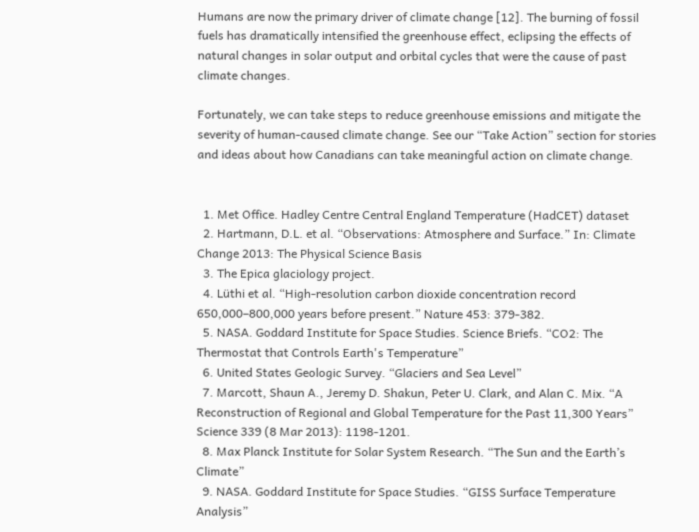Humans are now the primary driver of climate change [12]. The burning of fossil fuels has dramatically intensified the greenhouse effect, eclipsing the effects of natural changes in solar output and orbital cycles that were the cause of past climate changes.

Fortunately, we can take steps to reduce greenhouse emissions and mitigate the severity of human-caused climate change. See our “Take Action” section for stories and ideas about how Canadians can take meaningful action on climate change.


  1. Met Office. Hadley Centre Central England Temperature (HadCET) dataset
  2. Hartmann, D.L. et al. “Observations: Atmosphere and Surface.” In: Climate Change 2013: The Physical Science Basis
  3. The Epica glaciology project.
  4. Lüthi et al. “High-resolution carbon dioxide concentration record 650,000–800,000 years before present.” Nature 453: 379-382.
  5. NASA. Goddard Institute for Space Studies. Science Briefs. “CO2: The Thermostat that Controls Earth's Temperature”
  6. United States Geologic Survey. “Glaciers and Sea Level”
  7. Marcott, Shaun A., Jeremy D. Shakun, Peter U. Clark, and Alan C. Mix. “A Reconstruction of Regional and Global Temperature for the Past 11,300 Years” Science 339 (8 Mar 2013): 1198-1201.
  8. Max Planck Institute for Solar System Research. “The Sun and the Earth’s Climate”
  9. NASA. Goddard Institute for Space Studies. “GISS Surface Temperature Analysis”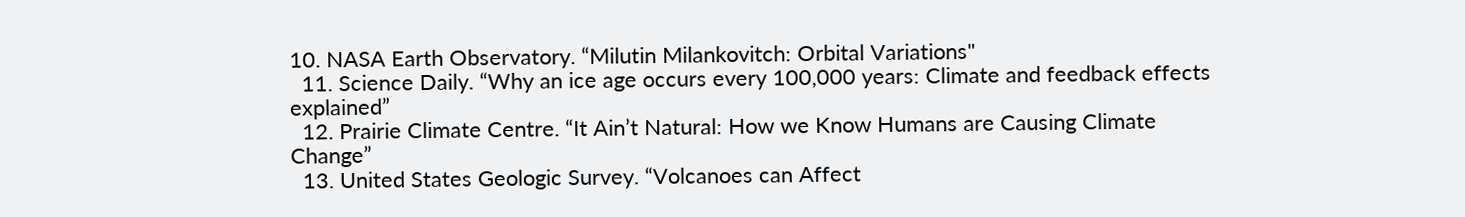10. NASA Earth Observatory. “Milutin Milankovitch: Orbital Variations"
  11. Science Daily. “Why an ice age occurs every 100,000 years: Climate and feedback effects explained”
  12. Prairie Climate Centre. “It Ain’t Natural: How we Know Humans are Causing Climate Change”
  13. United States Geologic Survey. “Volcanoes can Affect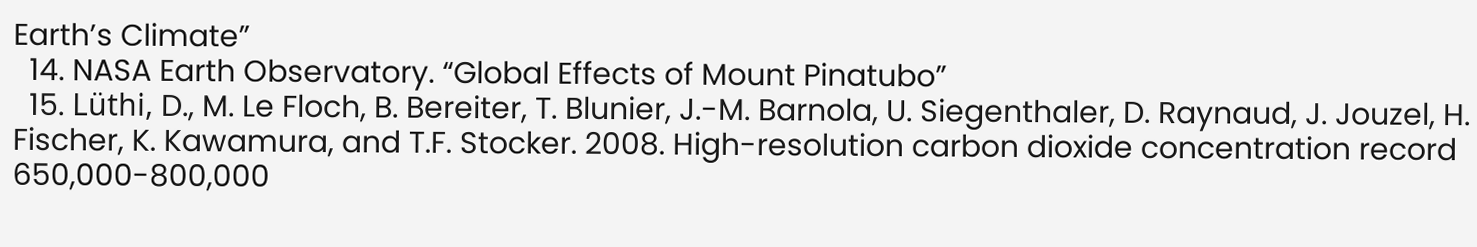Earth’s Climate”
  14. NASA Earth Observatory. “Global Effects of Mount Pinatubo”
  15. Lüthi, D., M. Le Floch, B. Bereiter, T. Blunier, J.-M. Barnola, U. Siegenthaler, D. Raynaud, J. Jouzel, H. Fischer, K. Kawamura, and T.F. Stocker. 2008. High-resolution carbon dioxide concentration record 650,000-800,000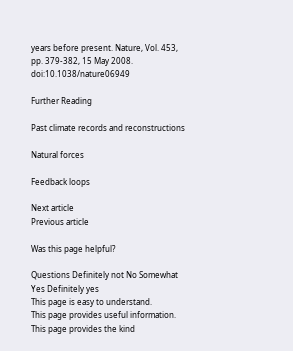years before present. Nature, Vol. 453, pp. 379-382, 15 May 2008. doi:10.1038/nature06949

Further Reading

Past climate records and reconstructions

Natural forces

Feedback loops

Next article
Previous article

Was this page helpful?

Questions Definitely not No Somewhat Yes Definitely yes
This page is easy to understand.
This page provides useful information.
This page provides the kind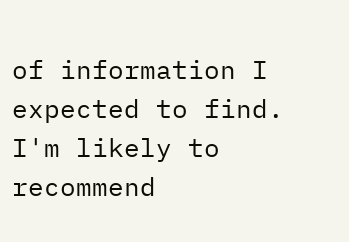of information I expected to find.
I'm likely to recommend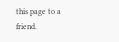this page to a friend.